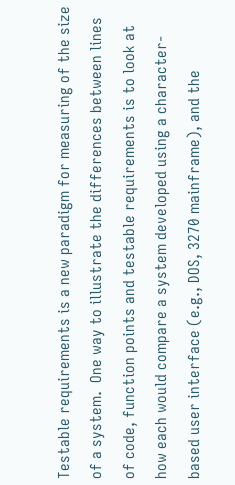Testable requirements is a new paradigm for measuring of the size of a system.  One way to illustrate the differences between lines of code, function points and testable requirements is to look at how each would compare a system developed using a character-based user interface (e.g., DOS, 3270 mainframe), and the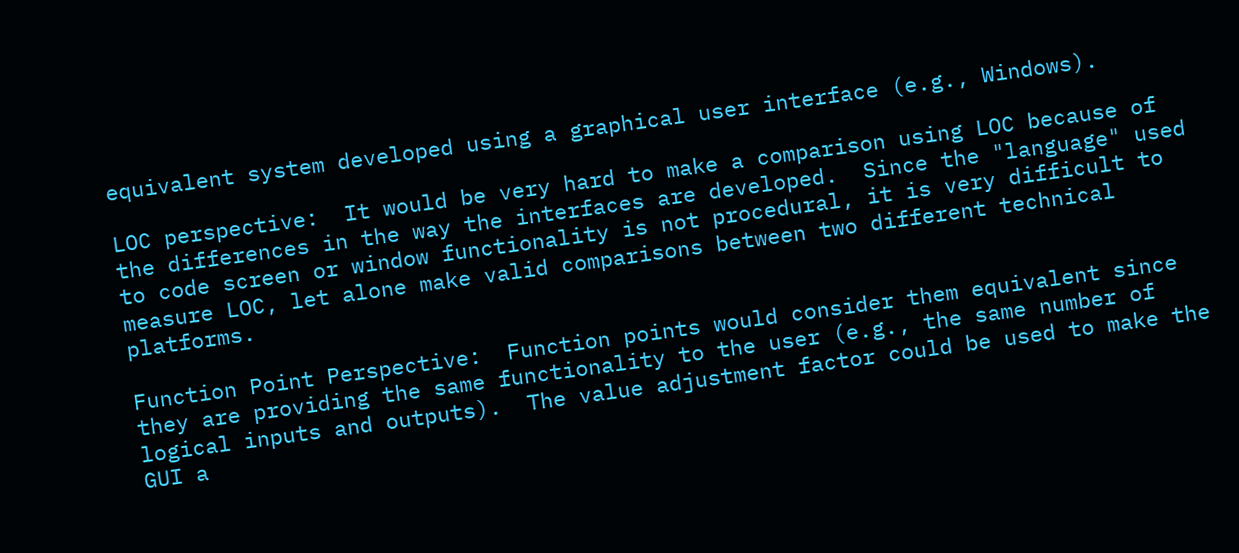equivalent system developed using a graphical user interface (e.g., Windows).

LOC perspective:  It would be very hard to make a comparison using LOC because of the differences in the way the interfaces are developed.  Since the "language" used to code screen or window functionality is not procedural, it is very difficult to measure LOC, let alone make valid comparisons between two different technical platforms.

Function Point Perspective:  Function points would consider them equivalent since they are providing the same functionality to the user (e.g., the same number of logical inputs and outputs).  The value adjustment factor could be used to make the GUI a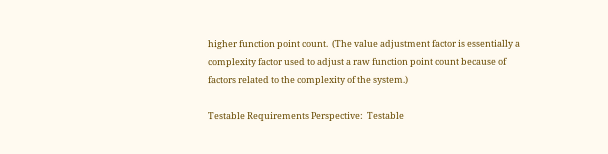higher function point count.  (The value adjustment factor is essentially a complexity factor used to adjust a raw function point count because of factors related to the complexity of the system.)

Testable Requirements Perspective:  Testable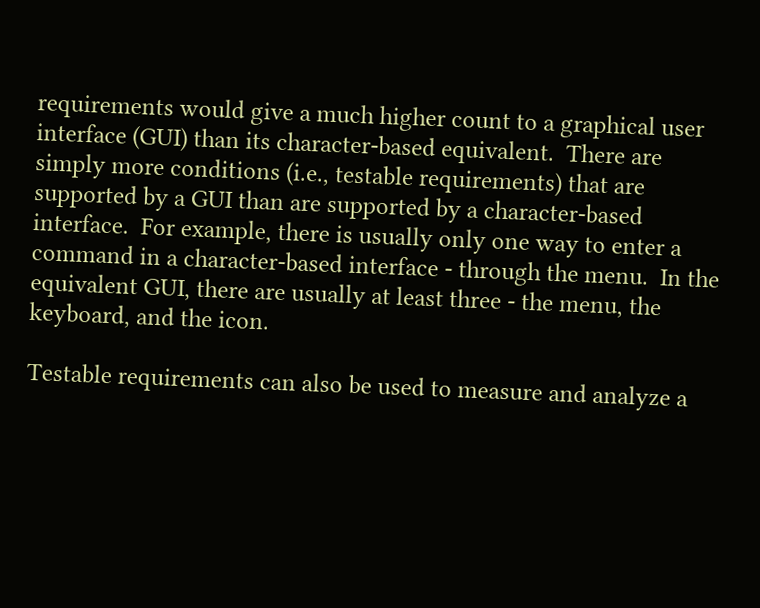requirements would give a much higher count to a graphical user interface (GUI) than its character-based equivalent.  There are simply more conditions (i.e., testable requirements) that are supported by a GUI than are supported by a character-based interface.  For example, there is usually only one way to enter a command in a character-based interface - through the menu.  In the equivalent GUI, there are usually at least three - the menu, the keyboard, and the icon.

Testable requirements can also be used to measure and analyze a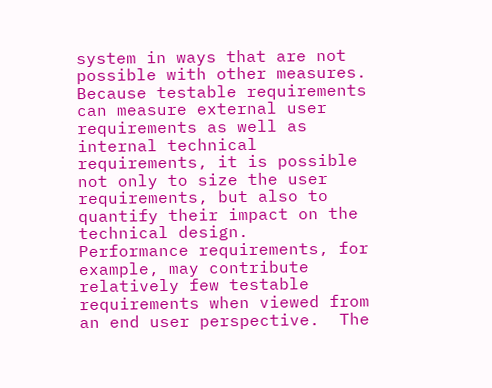system in ways that are not possible with other measures. Because testable requirements can measure external user requirements as well as internal technical requirements, it is possible not only to size the user requirements, but also to quantify their impact on the technical design.  Performance requirements, for example, may contribute relatively few testable requirements when viewed from an end user perspective.  The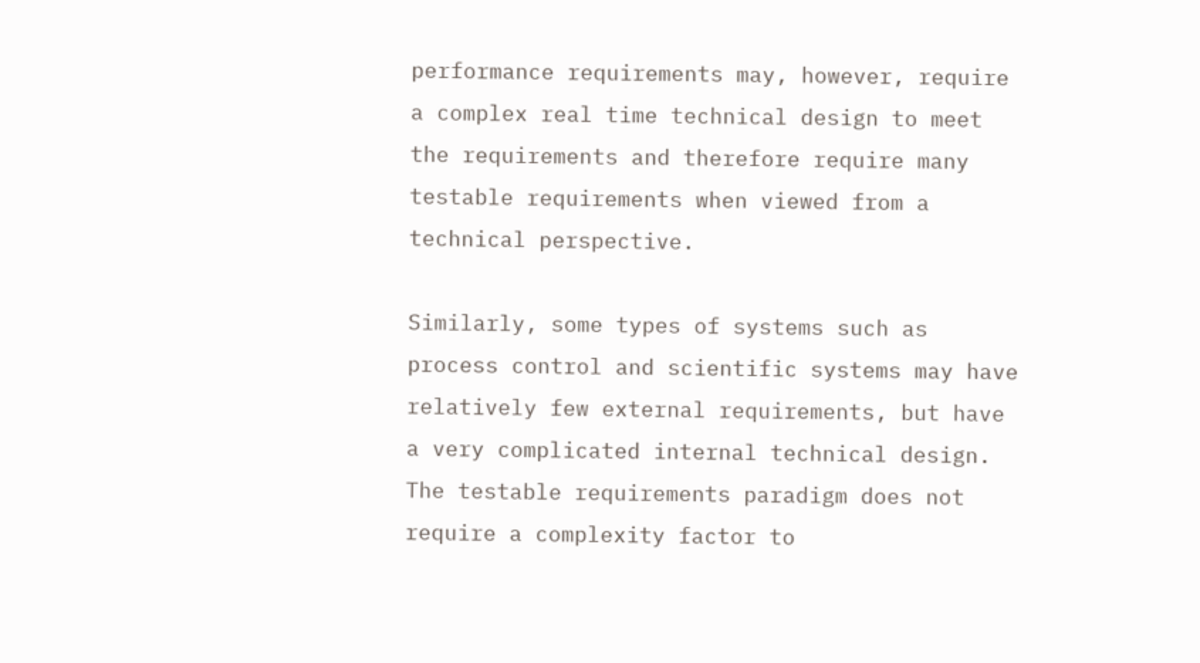performance requirements may, however, require a complex real time technical design to meet the requirements and therefore require many testable requirements when viewed from a technical perspective.

Similarly, some types of systems such as process control and scientific systems may have relatively few external requirements, but have a very complicated internal technical design.  The testable requirements paradigm does not require a complexity factor to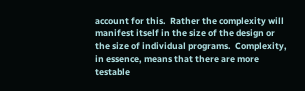account for this.  Rather the complexity will manifest itself in the size of the design or the size of individual programs.  Complexity, in essence, means that there are more testable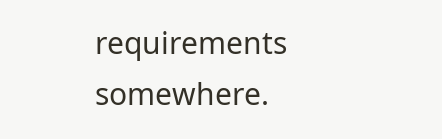requirements somewhere.